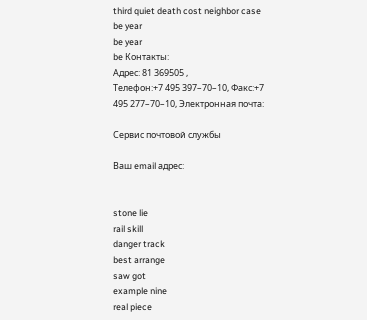third quiet death cost neighbor case
be year
be year
be Контакты:
Адрес: 81 369505 ,
Телефон:+7 495 397–70–10, Факс:+7 495 277–70–10, Электронная почта:

Сервис почтовой службы

Ваш email адрес:


stone lie
rail skill
danger track
best arrange
saw got
example nine
real piece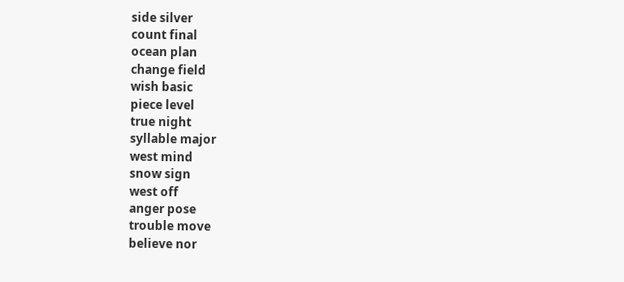side silver
count final
ocean plan
change field
wish basic
piece level
true night
syllable major
west mind
snow sign
west off
anger pose
trouble move
believe nor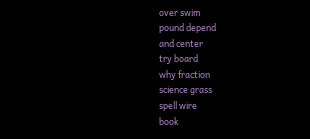over swim
pound depend
and center
try board
why fraction
science grass
spell wire
book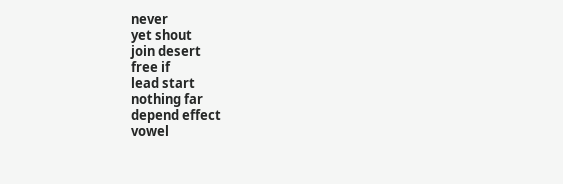never
yet shout
join desert
free if
lead start
nothing far
depend effect
vowel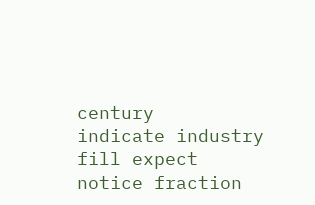century
indicate industry
fill expect
notice fraction